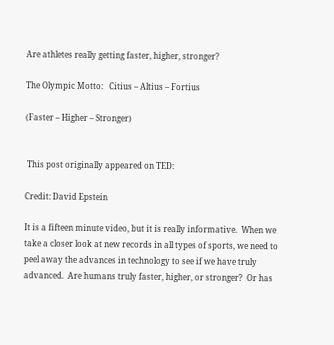Are athletes really getting faster, higher, stronger?

The Olympic Motto:   Citius – Altius – Fortius

(Faster – Higher – Stronger)


 This post originally appeared on TED:

Credit: David Epstein

It is a fifteen minute video, but it is really informative.  When we take a closer look at new records in all types of sports, we need to peel away the advances in technology to see if we have truly advanced.  Are humans truly faster, higher, or stronger?  Or has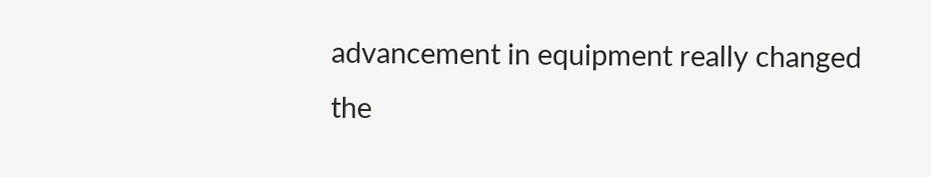advancement in equipment really changed the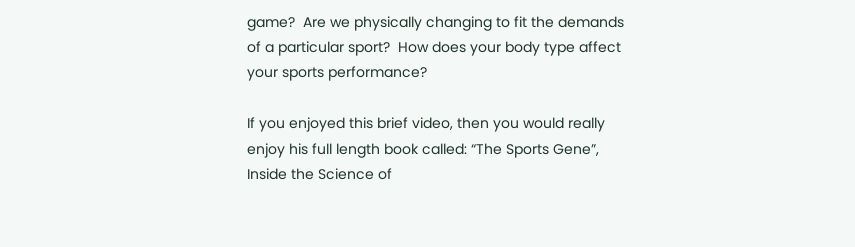game?  Are we physically changing to fit the demands of a particular sport?  How does your body type affect your sports performance?

If you enjoyed this brief video, then you would really enjoy his full length book called: “The Sports Gene”, Inside the Science of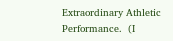Extraordinary Athletic Performance.  (I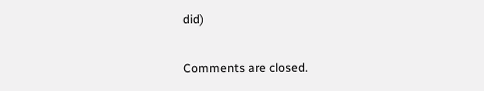did)

Comments are closed.